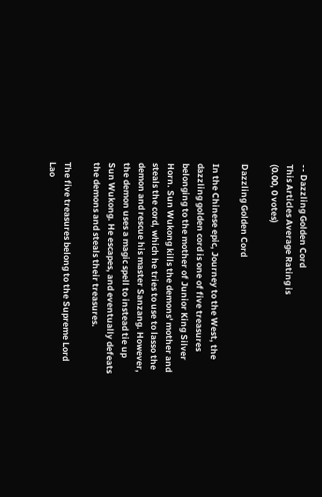-- Dazzling Golden Cord
This Articles Average Rating is
(0.00, 0 votes)

Dazzling Golden Cord

In the Chinese epic, Journey to the West, the dazzling golden cord is one of five treasures belonging to the mother of Junior King Silver Horn. Sun Wukong kills the demons' mother and steals the cord, which he tries to use to lasso the demon and rescue his master Sanzang. However, the demon uses a magic spell to instead tie up Sun Wukong. He escapes, and eventually defeats the demons and steals their treasures.

The five treasures belong to the Supreme Lord Lao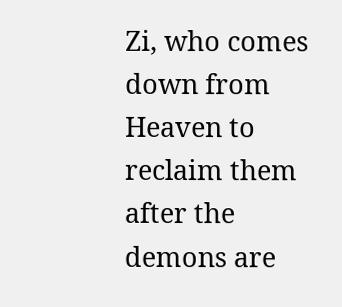Zi, who comes down from Heaven to reclaim them after the demons are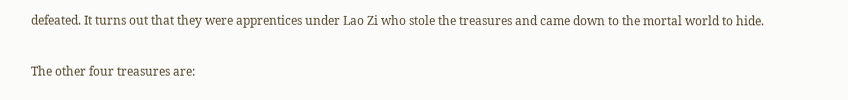defeated. It turns out that they were apprentices under Lao Zi who stole the treasures and came down to the mortal world to hide.

The other four treasures are: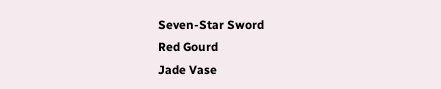Seven-Star Sword
Red Gourd
Jade Vase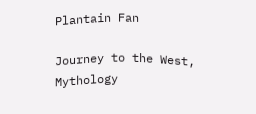Plantain Fan

Journey to the West, Mythology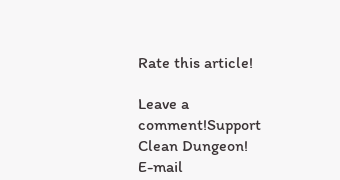Rate this article!

Leave a comment!Support Clean Dungeon!
E-mail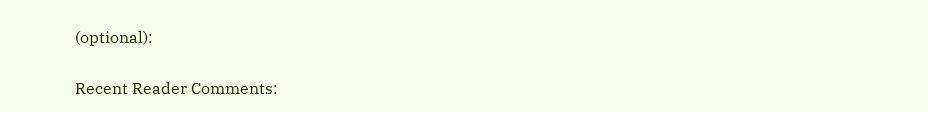(optional):

Recent Reader Comments: